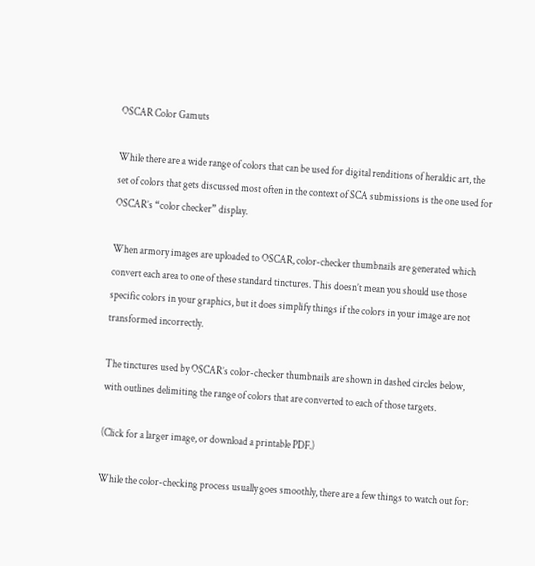OSCAR Color Gamuts

While there are a wide range of colors that can be used for digital renditions of heraldic art, the set of colors that gets discussed most often in the context of SCA submissions is the one used for OSCAR’s “color checker” display.

When armory images are uploaded to OSCAR, color-checker thumbnails are generated which convert each area to one of these standard tinctures. This doesn’t mean you should use those specific colors in your graphics, but it does simplify things if the colors in your image are not transformed incorrectly.

The tinctures used by OSCAR’s color-checker thumbnails are shown in dashed circles below, with outlines delimiting the range of colors that are converted to each of those targets.

(Click for a larger image, or download a printable PDF.)

While the color-checking process usually goes smoothly, there are a few things to watch out for: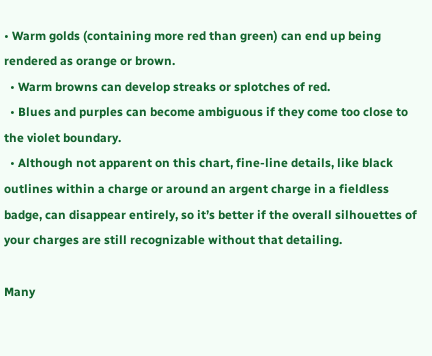• Warm golds (containing more red than green) can end up being rendered as orange or brown.
  • Warm browns can develop streaks or splotches of red.
  • Blues and purples can become ambiguous if they come too close to the violet boundary.
  • Although not apparent on this chart, fine-line details, like black outlines within a charge or around an argent charge in a fieldless badge, can disappear entirely, so it’s better if the overall silhouettes of your charges are still recognizable without that detailing.

Many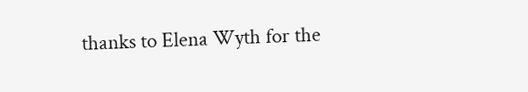thanks to Elena Wyth for the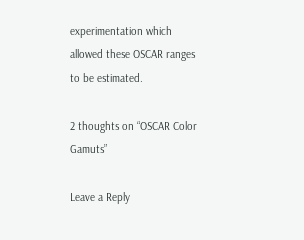experimentation which allowed these OSCAR ranges to be estimated.

2 thoughts on “OSCAR Color Gamuts”

Leave a Reply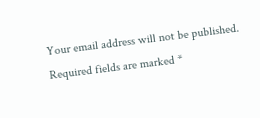Your email address will not be published. Required fields are marked *